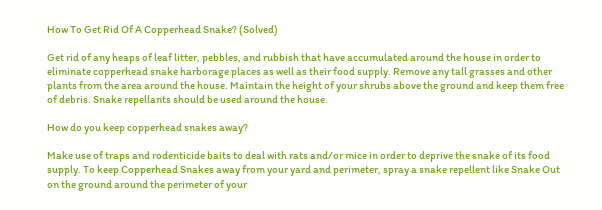How To Get Rid Of A Copperhead Snake? (Solved)

Get rid of any heaps of leaf litter, pebbles, and rubbish that have accumulated around the house in order to eliminate copperhead snake harborage places as well as their food supply. Remove any tall grasses and other plants from the area around the house. Maintain the height of your shrubs above the ground and keep them free of debris. Snake repellants should be used around the house.

How do you keep copperhead snakes away?

Make use of traps and rodenticide baits to deal with rats and/or mice in order to deprive the snake of its food supply. To keep Copperhead Snakes away from your yard and perimeter, spray a snake repellent like Snake Out on the ground around the perimeter of your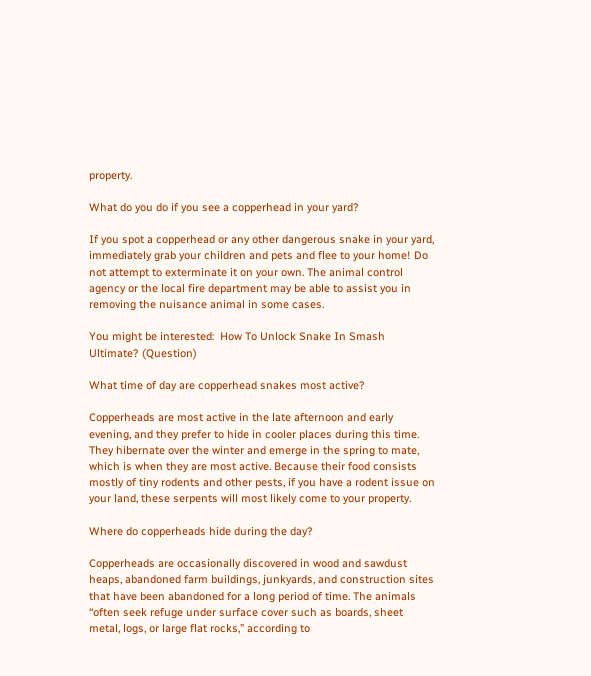property.

What do you do if you see a copperhead in your yard?

If you spot a copperhead or any other dangerous snake in your yard, immediately grab your children and pets and flee to your home! Do not attempt to exterminate it on your own. The animal control agency or the local fire department may be able to assist you in removing the nuisance animal in some cases.

You might be interested:  How To Unlock Snake In Smash Ultimate? (Question)

What time of day are copperhead snakes most active?

Copperheads are most active in the late afternoon and early evening, and they prefer to hide in cooler places during this time. They hibernate over the winter and emerge in the spring to mate, which is when they are most active. Because their food consists mostly of tiny rodents and other pests, if you have a rodent issue on your land, these serpents will most likely come to your property.

Where do copperheads hide during the day?

Copperheads are occasionally discovered in wood and sawdust heaps, abandoned farm buildings, junkyards, and construction sites that have been abandoned for a long period of time. The animals “often seek refuge under surface cover such as boards, sheet metal, logs, or large flat rocks,” according to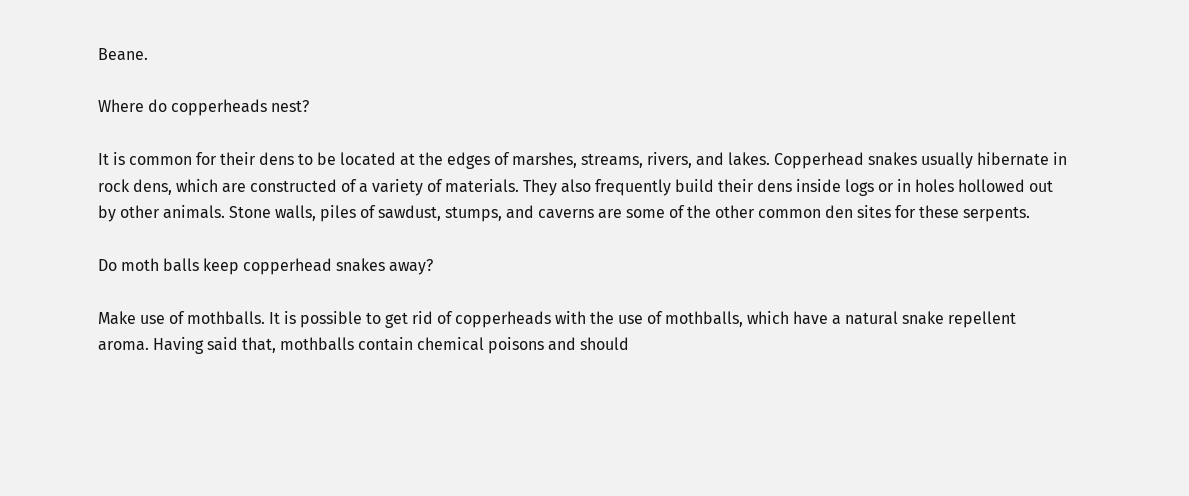Beane.

Where do copperheads nest?

It is common for their dens to be located at the edges of marshes, streams, rivers, and lakes. Copperhead snakes usually hibernate in rock dens, which are constructed of a variety of materials. They also frequently build their dens inside logs or in holes hollowed out by other animals. Stone walls, piles of sawdust, stumps, and caverns are some of the other common den sites for these serpents.

Do moth balls keep copperhead snakes away?

Make use of mothballs. It is possible to get rid of copperheads with the use of mothballs, which have a natural snake repellent aroma. Having said that, mothballs contain chemical poisons and should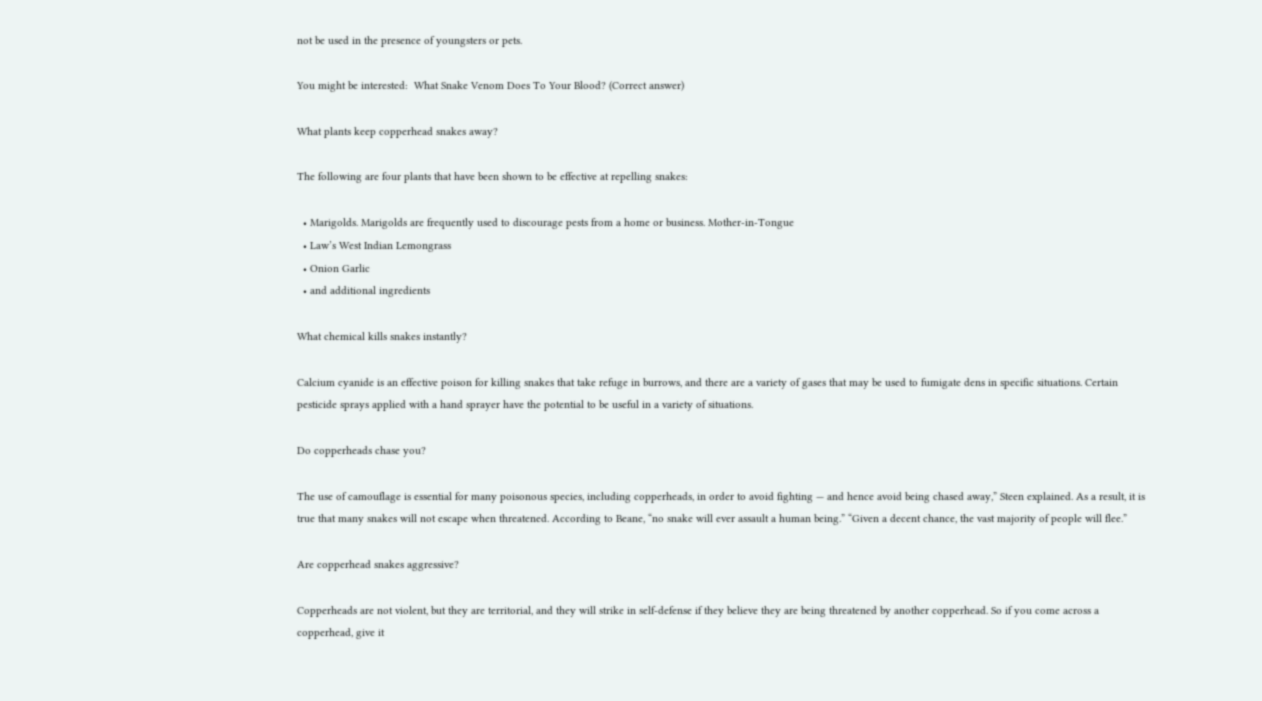not be used in the presence of youngsters or pets.

You might be interested:  What Snake Venom Does To Your Blood? (Correct answer)

What plants keep copperhead snakes away?

The following are four plants that have been shown to be effective at repelling snakes:

  • Marigolds. Marigolds are frequently used to discourage pests from a home or business. Mother-in-Tongue
  • Law’s West Indian Lemongrass
  • Onion Garlic
  • and additional ingredients

What chemical kills snakes instantly?

Calcium cyanide is an effective poison for killing snakes that take refuge in burrows, and there are a variety of gases that may be used to fumigate dens in specific situations. Certain pesticide sprays applied with a hand sprayer have the potential to be useful in a variety of situations.

Do copperheads chase you?

The use of camouflage is essential for many poisonous species, including copperheads, in order to avoid fighting — and hence avoid being chased away,” Steen explained. As a result, it is true that many snakes will not escape when threatened. According to Beane, “no snake will ever assault a human being.” “Given a decent chance, the vast majority of people will flee.”

Are copperhead snakes aggressive?

Copperheads are not violent, but they are territorial, and they will strike in self-defense if they believe they are being threatened by another copperhead. So if you come across a copperhead, give it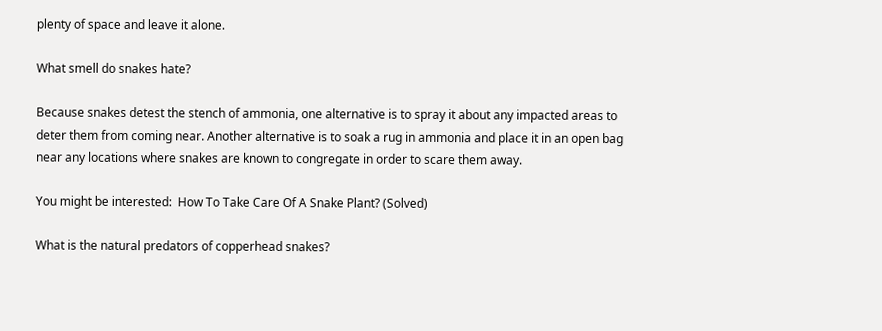plenty of space and leave it alone.

What smell do snakes hate?

Because snakes detest the stench of ammonia, one alternative is to spray it about any impacted areas to deter them from coming near. Another alternative is to soak a rug in ammonia and place it in an open bag near any locations where snakes are known to congregate in order to scare them away.

You might be interested:  How To Take Care Of A Snake Plant? (Solved)

What is the natural predators of copperhead snakes?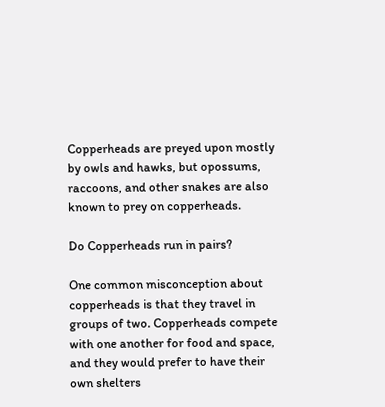Copperheads are preyed upon mostly by owls and hawks, but opossums, raccoons, and other snakes are also known to prey on copperheads.

Do Copperheads run in pairs?

One common misconception about copperheads is that they travel in groups of two. Copperheads compete with one another for food and space, and they would prefer to have their own shelters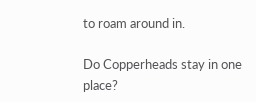to roam around in.

Do Copperheads stay in one place?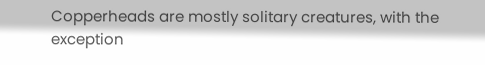Copperheads are mostly solitary creatures, with the exception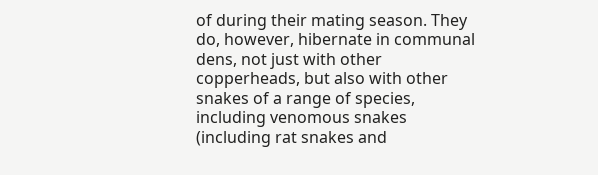of during their mating season. They do, however, hibernate in communal dens, not just with other copperheads, but also with other snakes of a range of species, including venomous snakes (including rat snakes and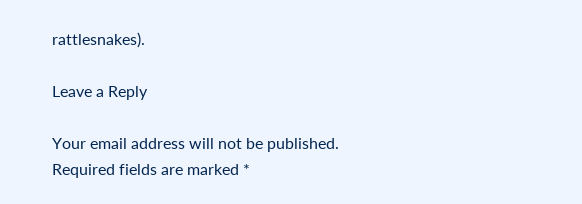rattlesnakes).

Leave a Reply

Your email address will not be published. Required fields are marked *